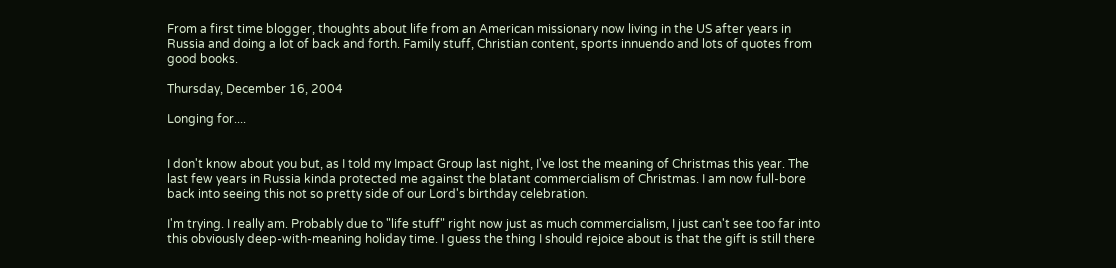From a first time blogger, thoughts about life from an American missionary now living in the US after years in Russia and doing a lot of back and forth. Family stuff, Christian content, sports innuendo and lots of quotes from good books.

Thursday, December 16, 2004

Longing for....


I don't know about you but, as I told my Impact Group last night, I've lost the meaning of Christmas this year. The last few years in Russia kinda protected me against the blatant commercialism of Christmas. I am now full-bore back into seeing this not so pretty side of our Lord's birthday celebration.

I'm trying. I really am. Probably due to "life stuff" right now just as much commercialism, I just can't see too far into this obviously deep-with-meaning holiday time. I guess the thing I should rejoice about is that the gift is still there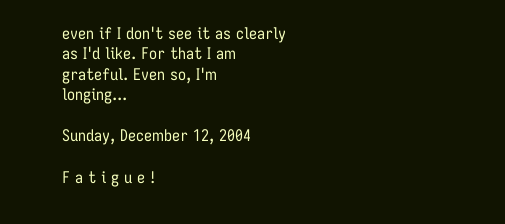even if I don't see it as clearly as I'd like. For that I am grateful. Even so, I'm longing...

Sunday, December 12, 2004

F a t i g u e !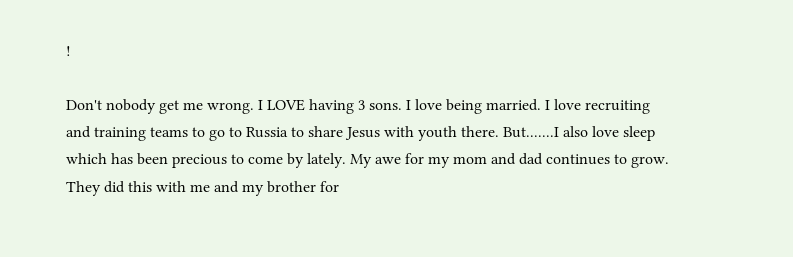!

Don't nobody get me wrong. I LOVE having 3 sons. I love being married. I love recruiting and training teams to go to Russia to share Jesus with youth there. But.......I also love sleep which has been precious to come by lately. My awe for my mom and dad continues to grow. They did this with me and my brother for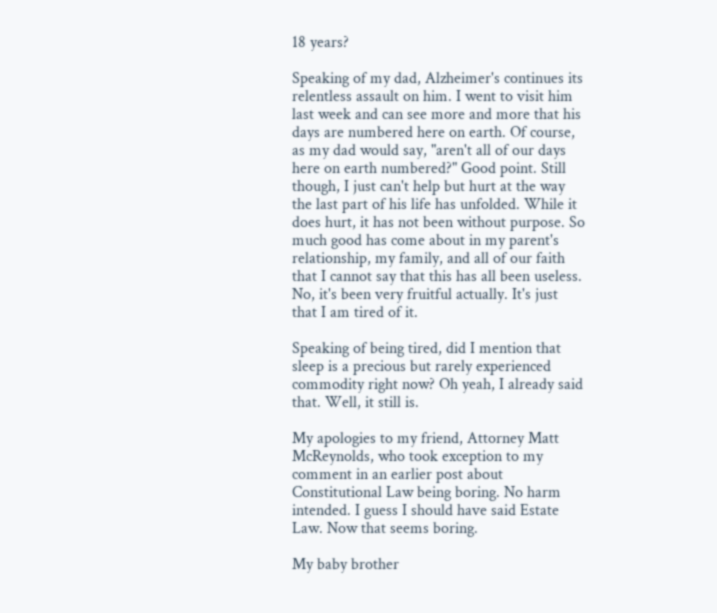18 years?

Speaking of my dad, Alzheimer's continues its relentless assault on him. I went to visit him last week and can see more and more that his days are numbered here on earth. Of course, as my dad would say, "aren't all of our days here on earth numbered?" Good point. Still though, I just can't help but hurt at the way the last part of his life has unfolded. While it does hurt, it has not been without purpose. So much good has come about in my parent's relationship, my family, and all of our faith that I cannot say that this has all been useless. No, it's been very fruitful actually. It's just that I am tired of it.

Speaking of being tired, did I mention that sleep is a precious but rarely experienced commodity right now? Oh yeah, I already said that. Well, it still is.

My apologies to my friend, Attorney Matt McReynolds, who took exception to my comment in an earlier post about Constitutional Law being boring. No harm intended. I guess I should have said Estate Law. Now that seems boring.

My baby brother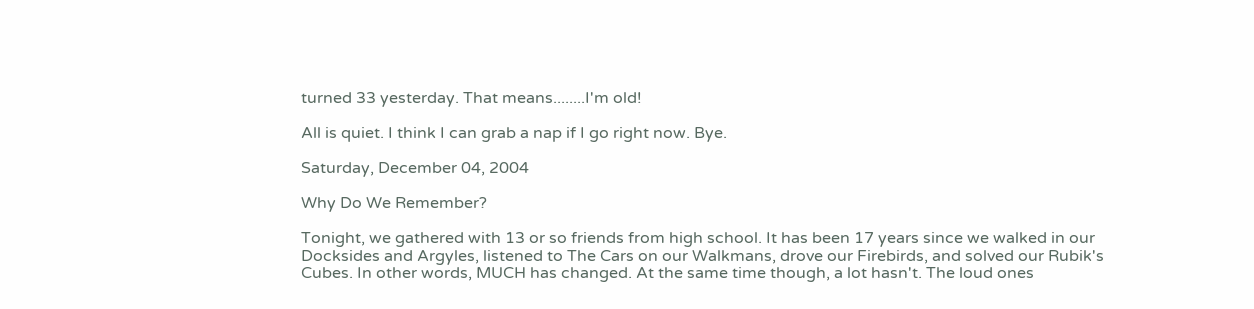turned 33 yesterday. That means........I'm old!

All is quiet. I think I can grab a nap if I go right now. Bye.

Saturday, December 04, 2004

Why Do We Remember?

Tonight, we gathered with 13 or so friends from high school. It has been 17 years since we walked in our Docksides and Argyles, listened to The Cars on our Walkmans, drove our Firebirds, and solved our Rubik's Cubes. In other words, MUCH has changed. At the same time though, a lot hasn't. The loud ones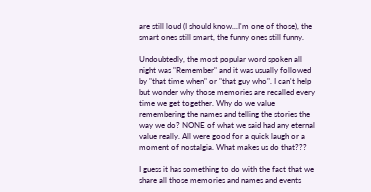are still loud (I should know...I'm one of those), the smart ones still smart, the funny ones still funny.

Undoubtedly, the most popular word spoken all night was "Remember" and it was usually followed by "that time when" or "that guy who". I can't help but wonder why those memories are recalled every time we get together. Why do we value remembering the names and telling the stories the way we do? NONE of what we said had any eternal value really. All were good for a quick laugh or a moment of nostalgia. What makes us do that???

I guess it has something to do with the fact that we share all those memories and names and events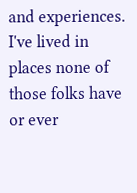and experiences. I've lived in places none of those folks have or ever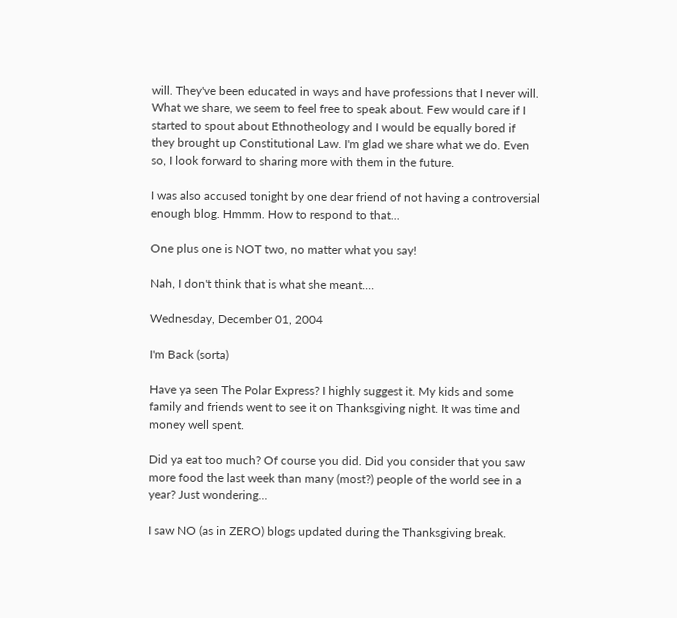will. They've been educated in ways and have professions that I never will. What we share, we seem to feel free to speak about. Few would care if I started to spout about Ethnotheology and I would be equally bored if they brought up Constitutional Law. I'm glad we share what we do. Even so, I look forward to sharing more with them in the future.

I was also accused tonight by one dear friend of not having a controversial enough blog. Hmmm. How to respond to that...

One plus one is NOT two, no matter what you say!

Nah, I don't think that is what she meant....

Wednesday, December 01, 2004

I'm Back (sorta)

Have ya seen The Polar Express? I highly suggest it. My kids and some family and friends went to see it on Thanksgiving night. It was time and money well spent.

Did ya eat too much? Of course you did. Did you consider that you saw more food the last week than many (most?) people of the world see in a year? Just wondering...

I saw NO (as in ZERO) blogs updated during the Thanksgiving break.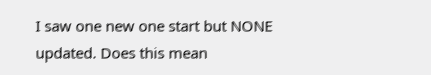I saw one new one start but NONE updated. Does this mean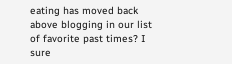eating has moved back above blogging in our list of favorite past times? I sure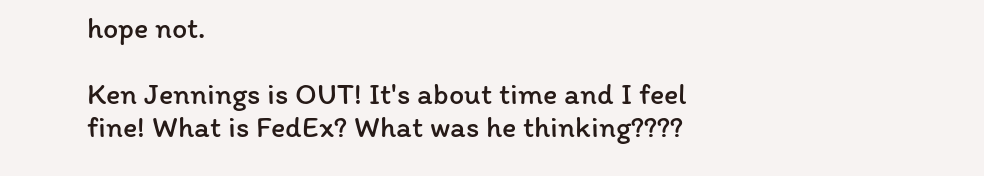hope not.

Ken Jennings is OUT! It's about time and I feel fine! What is FedEx? What was he thinking????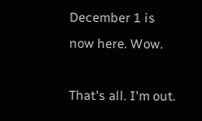December 1 is now here. Wow.

That's all. I'm out.